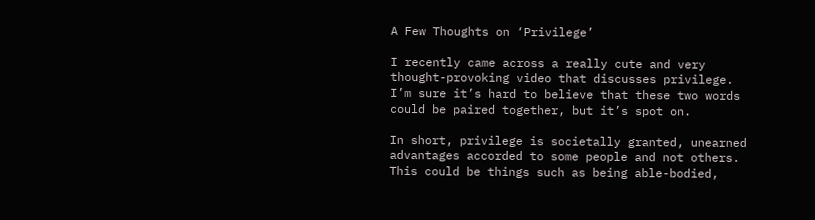A Few Thoughts on ‘Privilege’

I recently came across a really cute and very thought-provoking video that discusses privilege. I’m sure it’s hard to believe that these two words could be paired together, but it’s spot on.

In short, privilege is societally granted, unearned advantages accorded to some people and not others.  This could be things such as being able-bodied,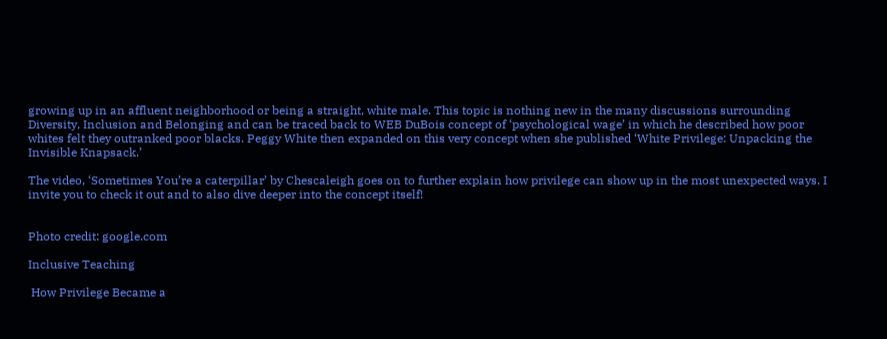growing up in an affluent neighborhood or being a straight, white male. This topic is nothing new in the many discussions surrounding Diversity, Inclusion and Belonging and can be traced back to WEB DuBois concept of ‘psychological wage’ in which he described how poor whites felt they outranked poor blacks. Peggy White then expanded on this very concept when she published ‘White Privilege: Unpacking the Invisible Knapsack.’

The video, ‘Sometimes You’re a caterpillar’ by Chescaleigh goes on to further explain how privilege can show up in the most unexpected ways. I invite you to check it out and to also dive deeper into the concept itself!


Photo credit: google.com

Inclusive Teaching

 How Privilege Became a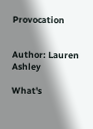Provocation


Author: Lauren Ashley

What's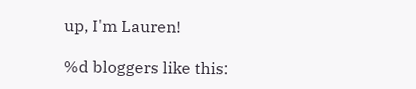up, I'm Lauren!

%d bloggers like this: